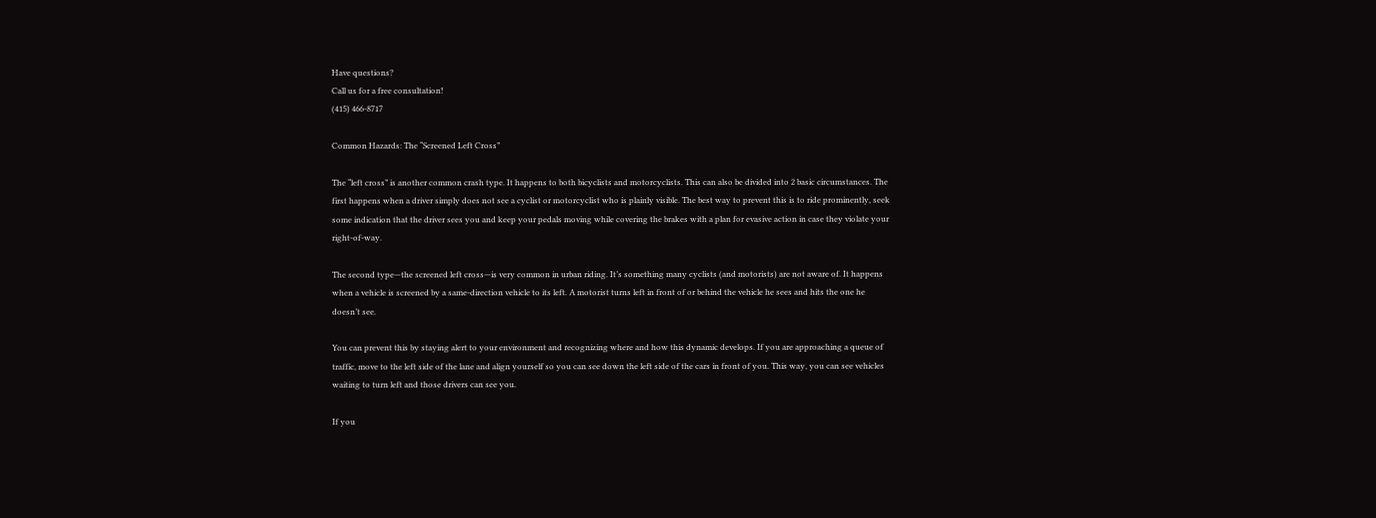Have questions?
Call us for a free consultation!
(415) 466-8717

Common Hazards: The “Screened Left Cross”

The “left cross” is another common crash type. It happens to both bicyclists and motorcyclists. This can also be divided into 2 basic circumstances. The first happens when a driver simply does not see a cyclist or motorcyclist who is plainly visible. The best way to prevent this is to ride prominently, seek some indication that the driver sees you and keep your pedals moving while covering the brakes with a plan for evasive action in case they violate your right-of-way.

The second type—the screened left cross—is very common in urban riding. It’s something many cyclists (and motorists) are not aware of. It happens when a vehicle is screened by a same-direction vehicle to its left. A motorist turns left in front of or behind the vehicle he sees and hits the one he doesn’t see.

You can prevent this by staying alert to your environment and recognizing where and how this dynamic develops. If you are approaching a queue of traffic, move to the left side of the lane and align yourself so you can see down the left side of the cars in front of you. This way, you can see vehicles waiting to turn left and those drivers can see you.

If you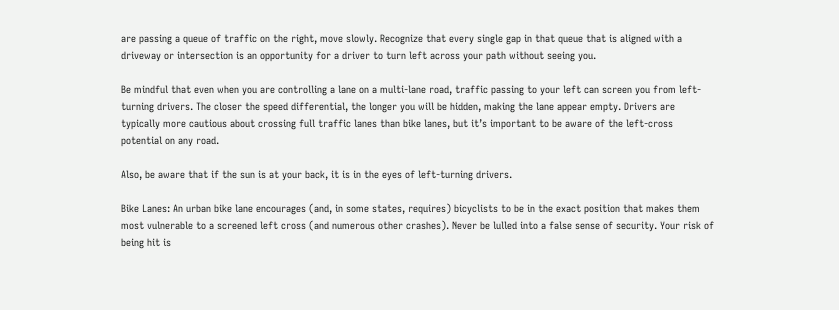are passing a queue of traffic on the right, move slowly. Recognize that every single gap in that queue that is aligned with a driveway or intersection is an opportunity for a driver to turn left across your path without seeing you.

Be mindful that even when you are controlling a lane on a multi-lane road, traffic passing to your left can screen you from left-turning drivers. The closer the speed differential, the longer you will be hidden, making the lane appear empty. Drivers are typically more cautious about crossing full traffic lanes than bike lanes, but it’s important to be aware of the left-cross potential on any road.

Also, be aware that if the sun is at your back, it is in the eyes of left-turning drivers.

Bike Lanes: An urban bike lane encourages (and, in some states, requires) bicyclists to be in the exact position that makes them most vulnerable to a screened left cross (and numerous other crashes). Never be lulled into a false sense of security. Your risk of being hit is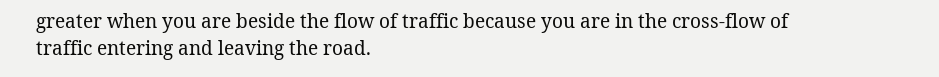greater when you are beside the flow of traffic because you are in the cross-flow of traffic entering and leaving the road.